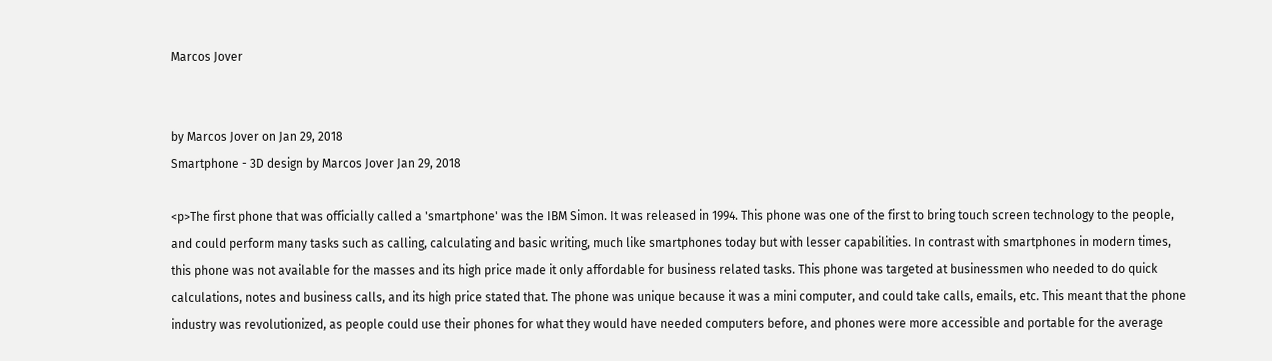Marcos Jover


by Marcos Jover on Jan 29, 2018
Smartphone - 3D design by Marcos Jover Jan 29, 2018

<p>The first phone that was officially called a 'smartphone' was the IBM Simon. It was released in 1994. This phone was one of the first to bring touch screen technology to the people, and could perform many tasks such as calling, calculating and basic writing, much like smartphones today but with lesser capabilities. In contrast with smartphones in modern times, this phone was not available for the masses and its high price made it only affordable for business related tasks. This phone was targeted at businessmen who needed to do quick calculations, notes and business calls, and its high price stated that. The phone was unique because it was a mini computer, and could take calls, emails, etc. This meant that the phone industry was revolutionized, as people could use their phones for what they would have needed computers before, and phones were more accessible and portable for the average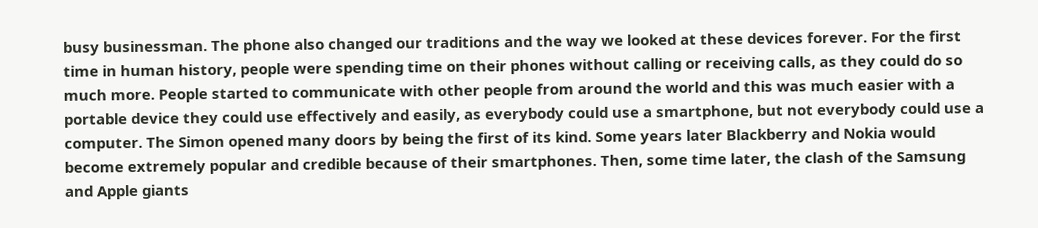busy businessman. The phone also changed our traditions and the way we looked at these devices forever. For the first time in human history, people were spending time on their phones without calling or receiving calls, as they could do so much more. People started to communicate with other people from around the world and this was much easier with a portable device they could use effectively and easily, as everybody could use a smartphone, but not everybody could use a computer. The Simon opened many doors by being the first of its kind. Some years later Blackberry and Nokia would become extremely popular and credible because of their smartphones. Then, some time later, the clash of the Samsung and Apple giants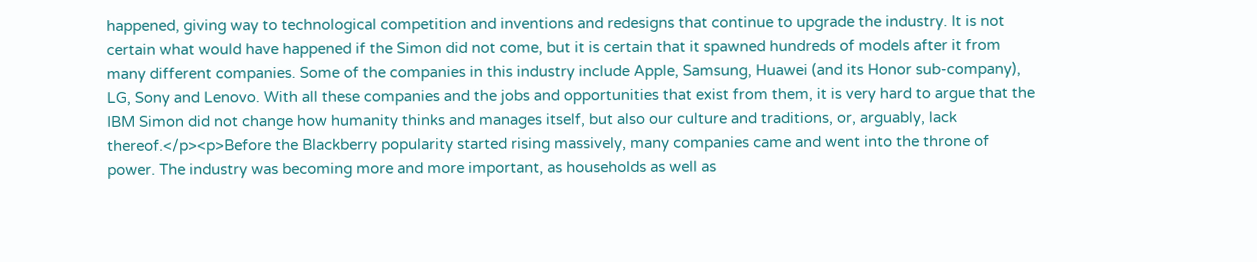happened, giving way to technological competition and inventions and redesigns that continue to upgrade the industry. It is not certain what would have happened if the Simon did not come, but it is certain that it spawned hundreds of models after it from many different companies. Some of the companies in this industry include Apple, Samsung, Huawei (and its Honor sub-company), LG, Sony and Lenovo. With all these companies and the jobs and opportunities that exist from them, it is very hard to argue that the IBM Simon did not change how humanity thinks and manages itself, but also our culture and traditions, or, arguably, lack thereof.</p><p>Before the Blackberry popularity started rising massively, many companies came and went into the throne of power. The industry was becoming more and more important, as households as well as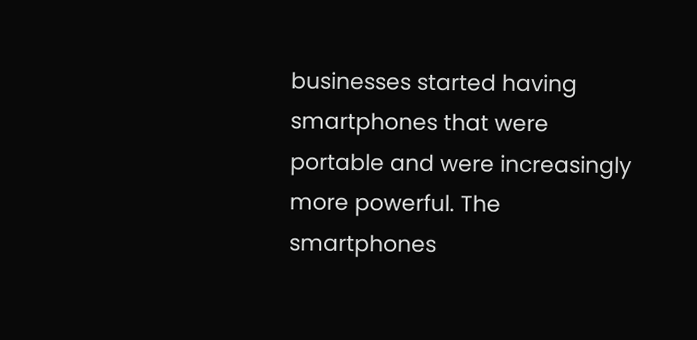businesses started having smartphones that were portable and were increasingly more powerful. The smartphones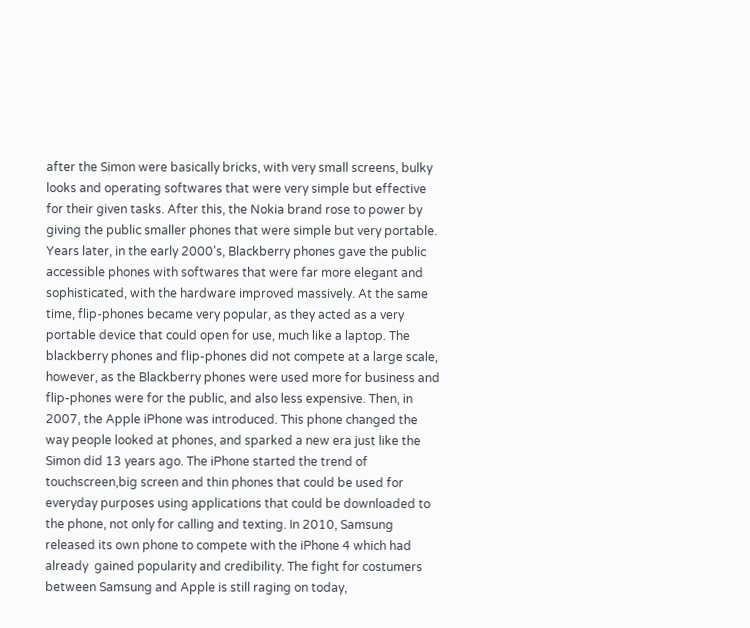after the Simon were basically bricks, with very small screens, bulky looks and operating softwares that were very simple but effective for their given tasks. After this, the Nokia brand rose to power by giving the public smaller phones that were simple but very portable. Years later, in the early 2000's, Blackberry phones gave the public accessible phones with softwares that were far more elegant and sophisticated, with the hardware improved massively. At the same time, flip-phones became very popular, as they acted as a very portable device that could open for use, much like a laptop. The blackberry phones and flip-phones did not compete at a large scale, however, as the Blackberry phones were used more for business and flip-phones were for the public, and also less expensive. Then, in 2007, the Apple iPhone was introduced. This phone changed the way people looked at phones, and sparked a new era just like the Simon did 13 years ago. The iPhone started the trend of touchscreen,big screen and thin phones that could be used for everyday purposes using applications that could be downloaded to the phone, not only for calling and texting. In 2010, Samsung released its own phone to compete with the iPhone 4 which had already  gained popularity and credibility. The fight for costumers between Samsung and Apple is still raging on today,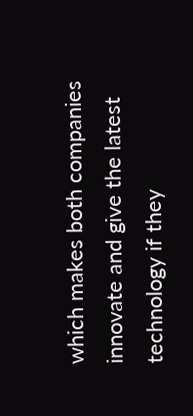which makes both companies innovate and give the latest technology if they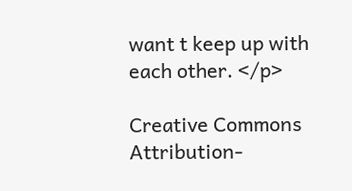want t keep up with each other. </p>

Creative Commons Attribution-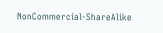NonCommercial-ShareAlike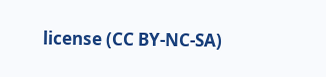license (CC BY-NC-SA)